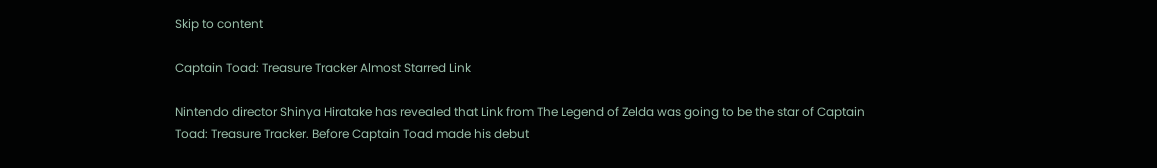Skip to content

Captain Toad: Treasure Tracker Almost Starred Link

Nintendo director Shinya Hiratake has revealed that Link from The Legend of Zelda was going to be the star of Captain Toad: Treasure Tracker. Before Captain Toad made his debut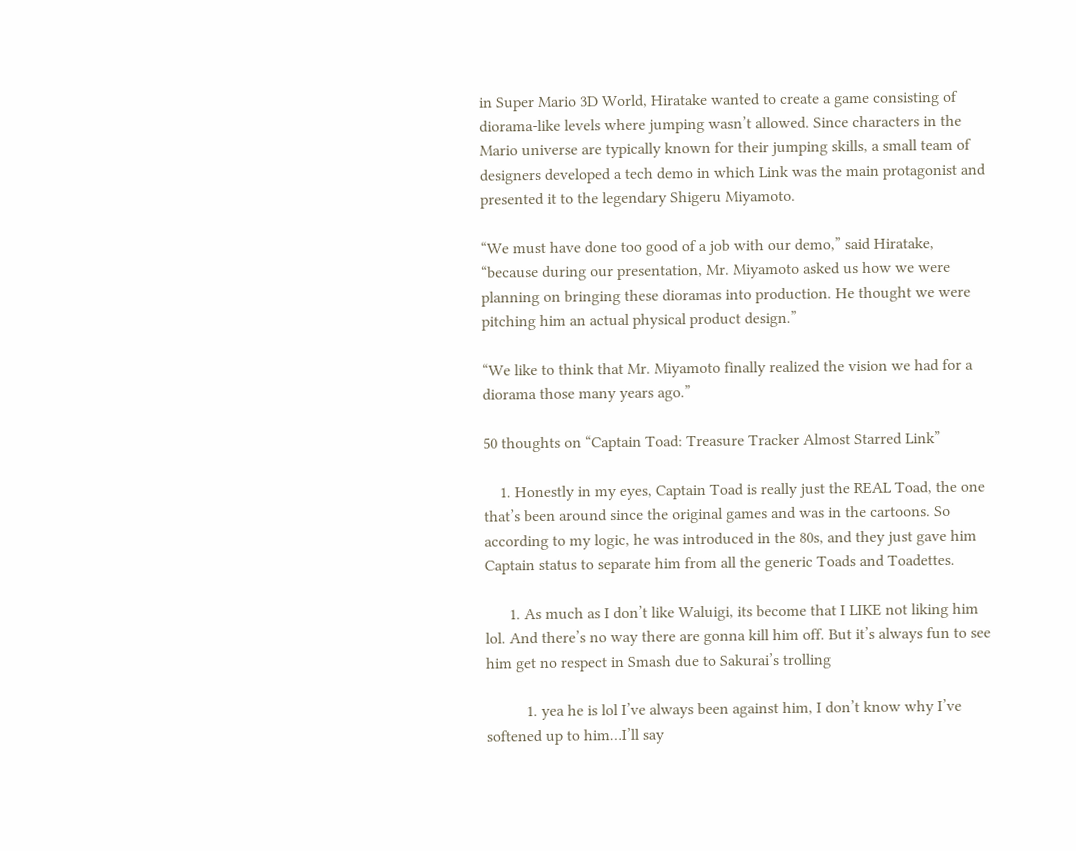in Super Mario 3D World, Hiratake wanted to create a game consisting of diorama-like levels where jumping wasn’t allowed. Since characters in the Mario universe are typically known for their jumping skills, a small team of designers developed a tech demo in which Link was the main protagonist and presented it to the legendary Shigeru Miyamoto.

“We must have done too good of a job with our demo,” said Hiratake, “because during our presentation, Mr. Miyamoto asked us how we were planning on bringing these dioramas into production. He thought we were pitching him an actual physical product design.”

“We like to think that Mr. Miyamoto finally realized the vision we had for a diorama those many years ago.”

50 thoughts on “Captain Toad: Treasure Tracker Almost Starred Link”

    1. Honestly in my eyes, Captain Toad is really just the REAL Toad, the one that’s been around since the original games and was in the cartoons. So according to my logic, he was introduced in the 80s, and they just gave him Captain status to separate him from all the generic Toads and Toadettes.

      1. As much as I don’t like Waluigi, its become that I LIKE not liking him lol. And there’s no way there are gonna kill him off. But it’s always fun to see him get no respect in Smash due to Sakurai’s trolling

          1. yea he is lol I’ve always been against him, I don’t know why I’ve softened up to him…I’ll say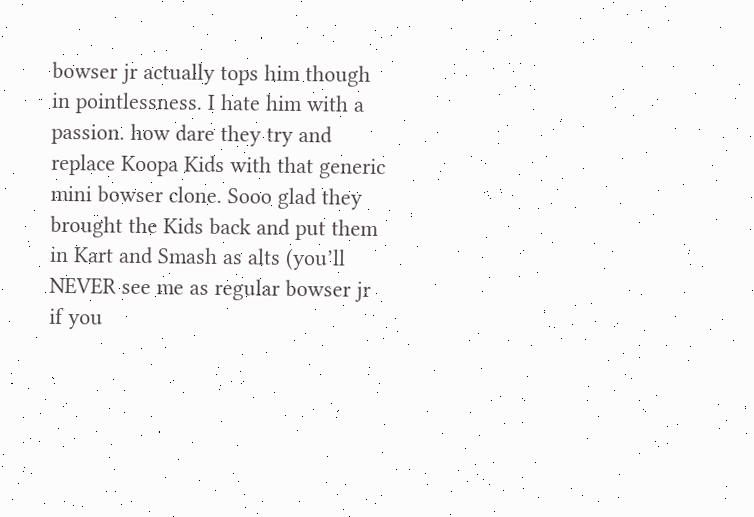bowser jr actually tops him though in pointlessness. I hate him with a passion. how dare they try and replace Koopa Kids with that generic mini bowser clone. Sooo glad they brought the Kids back and put them in Kart and Smash as alts (you’ll NEVER see me as regular bowser jr if you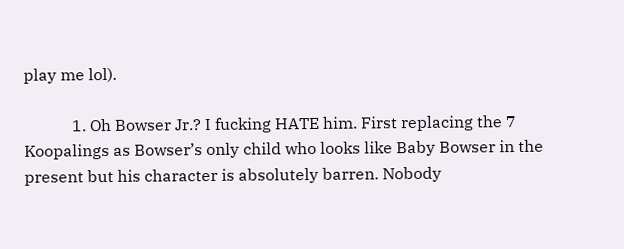play me lol).

            1. Oh Bowser Jr.? I fucking HATE him. First replacing the 7 Koopalings as Bowser’s only child who looks like Baby Bowser in the present but his character is absolutely barren. Nobody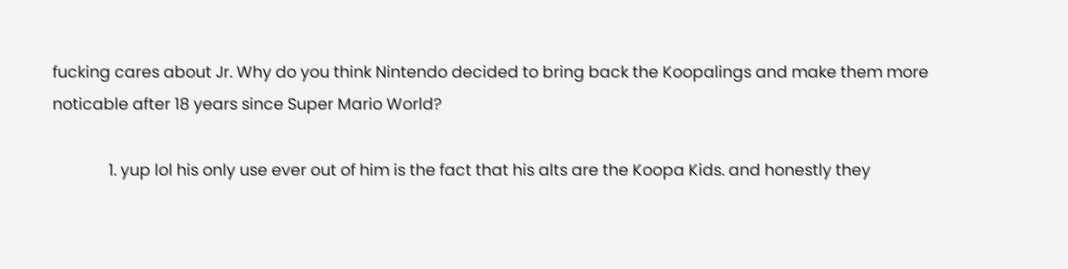fucking cares about Jr. Why do you think Nintendo decided to bring back the Koopalings and make them more noticable after 18 years since Super Mario World?

              1. yup lol his only use ever out of him is the fact that his alts are the Koopa Kids. and honestly they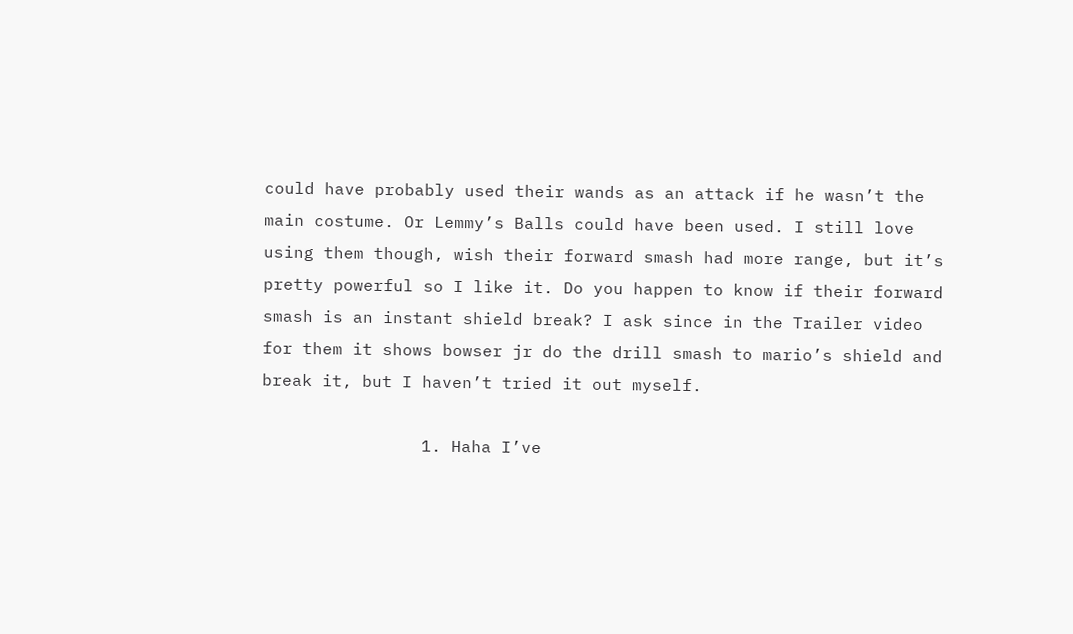could have probably used their wands as an attack if he wasn’t the main costume. Or Lemmy’s Balls could have been used. I still love using them though, wish their forward smash had more range, but it’s pretty powerful so I like it. Do you happen to know if their forward smash is an instant shield break? I ask since in the Trailer video for them it shows bowser jr do the drill smash to mario’s shield and break it, but I haven’t tried it out myself.

                1. Haha I’ve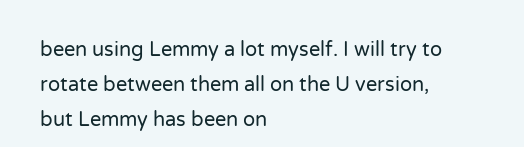been using Lemmy a lot myself. I will try to rotate between them all on the U version, but Lemmy has been on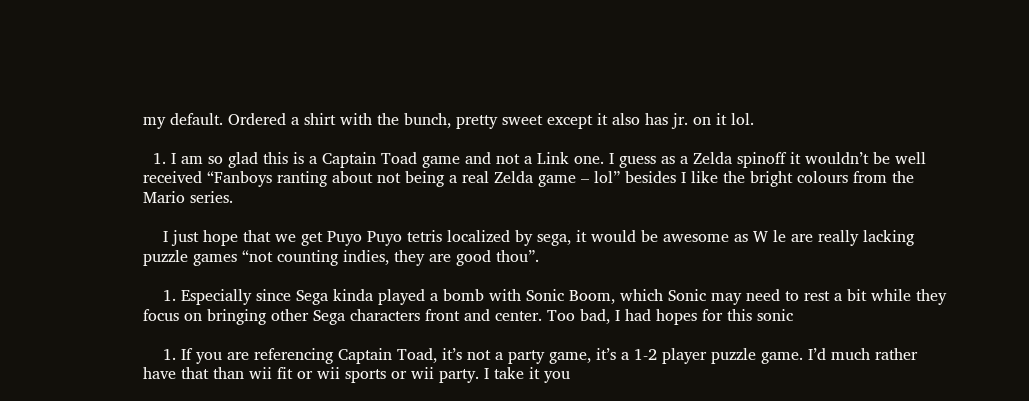my default. Ordered a shirt with the bunch, pretty sweet except it also has jr. on it lol.

  1. I am so glad this is a Captain Toad game and not a Link one. I guess as a Zelda spinoff it wouldn’t be well received “Fanboys ranting about not being a real Zelda game – lol” besides I like the bright colours from the Mario series.

    I just hope that we get Puyo Puyo tetris localized by sega, it would be awesome as W le are really lacking puzzle games “not counting indies, they are good thou”.

    1. Especially since Sega kinda played a bomb with Sonic Boom, which Sonic may need to rest a bit while they focus on bringing other Sega characters front and center. Too bad, I had hopes for this sonic

    1. If you are referencing Captain Toad, it’s not a party game, it’s a 1-2 player puzzle game. I’d much rather have that than wii fit or wii sports or wii party. I take it you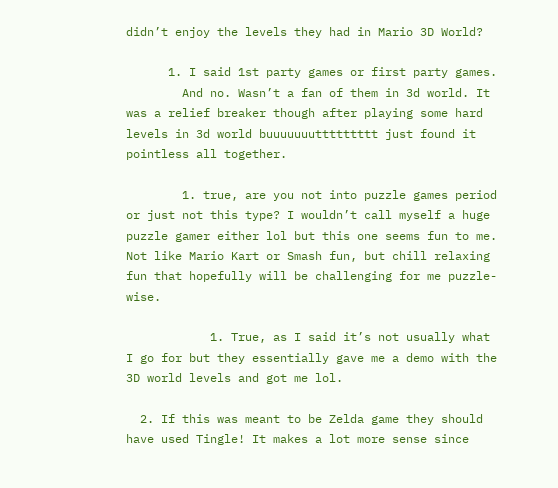didn’t enjoy the levels they had in Mario 3D World?

      1. I said 1st party games or first party games.
        And no. Wasn’t a fan of them in 3d world. It was a relief breaker though after playing some hard levels in 3d world buuuuuuuttttttttt just found it pointless all together.

        1. true, are you not into puzzle games period or just not this type? I wouldn’t call myself a huge puzzle gamer either lol but this one seems fun to me. Not like Mario Kart or Smash fun, but chill relaxing fun that hopefully will be challenging for me puzzle-wise.

            1. True, as I said it’s not usually what I go for but they essentially gave me a demo with the 3D world levels and got me lol.

  2. If this was meant to be Zelda game they should have used Tingle! It makes a lot more sense since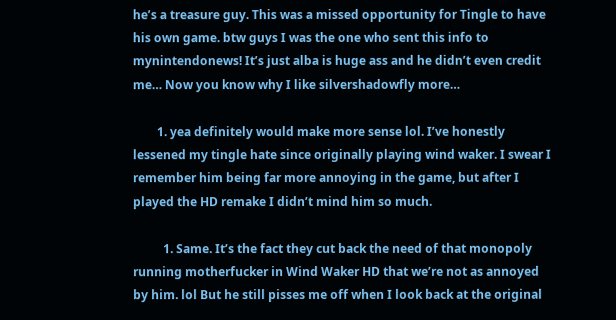he’s a treasure guy. This was a missed opportunity for Tingle to have his own game. btw guys I was the one who sent this info to mynintendonews! It’s just alba is huge ass and he didn’t even credit me… Now you know why I like silvershadowfly more…

        1. yea definitely would make more sense lol. I’ve honestly lessened my tingle hate since originally playing wind waker. I swear I remember him being far more annoying in the game, but after I played the HD remake I didn’t mind him so much.

          1. Same. It’s the fact they cut back the need of that monopoly running motherfucker in Wind Waker HD that we’re not as annoyed by him. lol But he still pisses me off when I look back at the original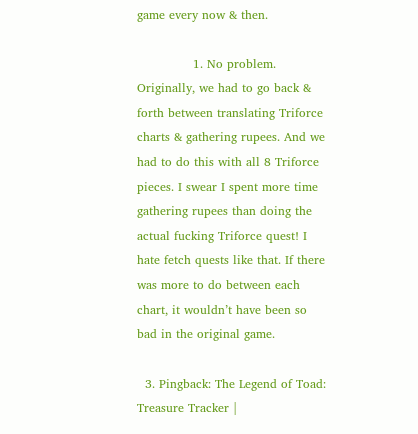game every now & then.

              1. No problem. Originally, we had to go back & forth between translating Triforce charts & gathering rupees. And we had to do this with all 8 Triforce pieces. I swear I spent more time gathering rupees than doing the actual fucking Triforce quest! I hate fetch quests like that. If there was more to do between each chart, it wouldn’t have been so bad in the original game.

  3. Pingback: The Legend of Toad: Treasure Tracker |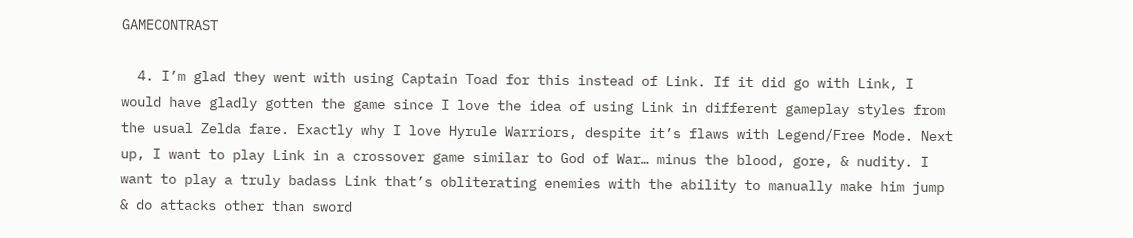GAMECONTRAST

  4. I’m glad they went with using Captain Toad for this instead of Link. If it did go with Link, I would have gladly gotten the game since I love the idea of using Link in different gameplay styles from the usual Zelda fare. Exactly why I love Hyrule Warriors, despite it’s flaws with Legend/Free Mode. Next up, I want to play Link in a crossover game similar to God of War… minus the blood, gore, & nudity. I want to play a truly badass Link that’s obliterating enemies with the ability to manually make him jump & do attacks other than sword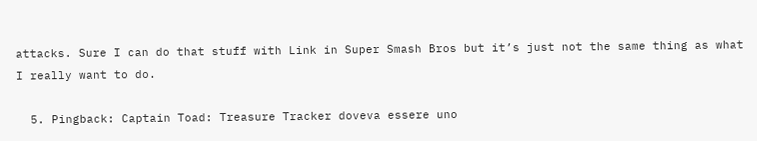attacks. Sure I can do that stuff with Link in Super Smash Bros but it’s just not the same thing as what I really want to do.

  5. Pingback: Captain Toad: Treasure Tracker doveva essere uno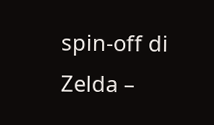spin-off di Zelda –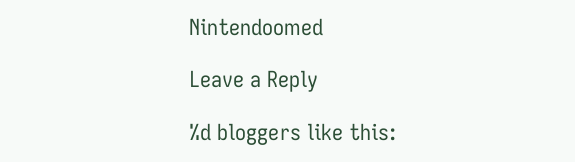Nintendoomed

Leave a Reply

%d bloggers like this: